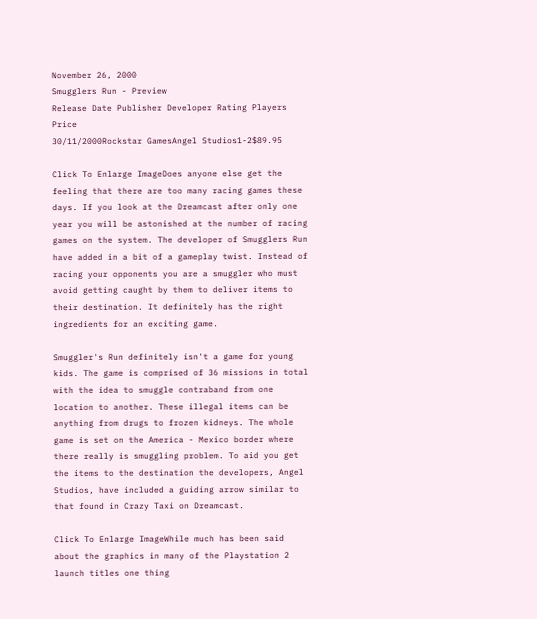November 26, 2000
Smugglers Run - Preview
Release Date Publisher Developer Rating Players Price
30/11/2000Rockstar GamesAngel Studios1-2$89.95

Click To Enlarge ImageDoes anyone else get the feeling that there are too many racing games these days. If you look at the Dreamcast after only one year you will be astonished at the number of racing games on the system. The developer of Smugglers Run have added in a bit of a gameplay twist. Instead of racing your opponents you are a smuggler who must avoid getting caught by them to deliver items to their destination. It definitely has the right ingredients for an exciting game.

Smuggler's Run definitely isn't a game for young kids. The game is comprised of 36 missions in total with the idea to smuggle contraband from one location to another. These illegal items can be anything from drugs to frozen kidneys. The whole game is set on the America - Mexico border where there really is smuggling problem. To aid you get the items to the destination the developers, Angel Studios, have included a guiding arrow similar to that found in Crazy Taxi on Dreamcast.

Click To Enlarge ImageWhile much has been said about the graphics in many of the Playstation 2 launch titles one thing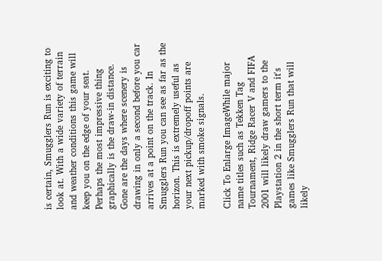is certain, Smugglers Run is exciting to look at. With a wide variety of terrain and weather conditions this game will keep you on the edge of your seat. Perhaps the most impressive thing graphically is the draw-in distance. Gone are the days where scenery is drawing in only a second before you car arrives at a point on the track. In Smugglers Run you can see as far as the horizon. This is extremely useful as your next pickup/dropoff points are marked with smoke signals.

Click To Enlarge ImageWhile major name titles such as Tekken Tag Tournament, Ridge Racer V and FIFA 2001 will likely draw gamers to the Playstation 2 in the short term it's games like Smugglers Run that will likely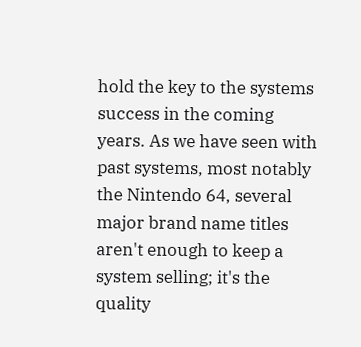hold the key to the systems success in the coming years. As we have seen with past systems, most notably the Nintendo 64, several major brand name titles aren't enough to keep a system selling; it's the quality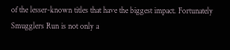of the lesser-known titles that have the biggest impact. Fortunately Smugglers Run is not only a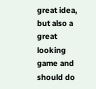great idea, but also a great looking game and should do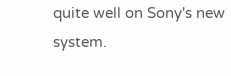quite well on Sony's new system.